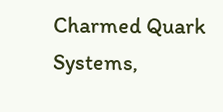Charmed Quark Systems,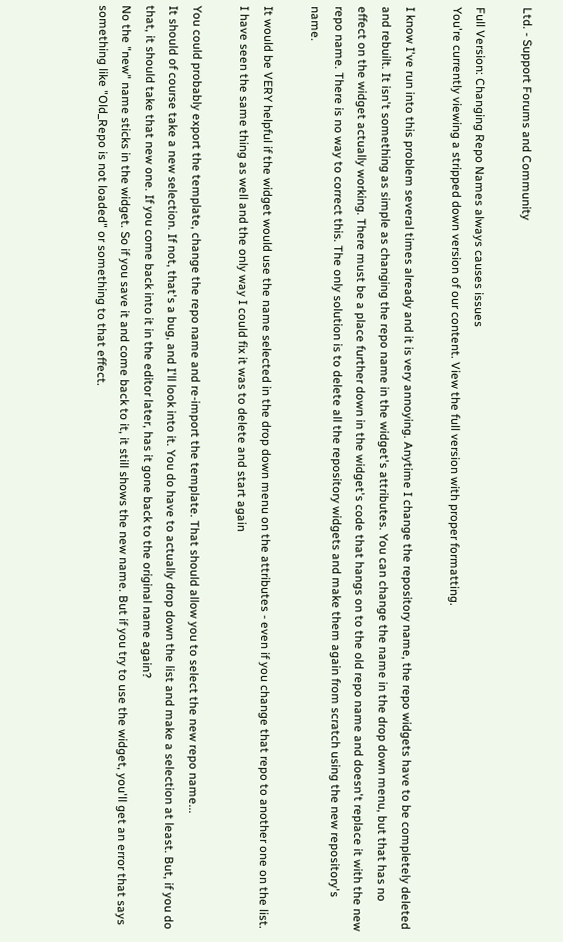Ltd. - Support Forums and Community

Full Version: Changing Repo Names always causes issues
You're currently viewing a stripped down version of our content. View the full version with proper formatting.

I know I've run into this problem several times already and it is very annoying. Anytime I change the repository name, the repo widgets have to be completely deleted and rebuilt. It isn't something as simple as changing the repo name in the widget's attributes. You can change the name in the drop down menu, but that has no effect on the widget actually working. There must be a place further down in the widget's code that hangs on to the old repo name and doesn't replace it with the new repo name. There is no way to correct this. The only solution is to delete all the repository widgets and make them again from scratch using the new repository's name.

It would be VERY helpful if the widget would use the name selected in the drop down menu on the attributes - even if you change that repo to another one on the list.
I have seen the same thing as well and the only way I could fix it was to delete and start again

You could probably export the template, change the repo name and re-import the template. That should allow you to select the new repo name...
It should of course take a new selection. If not, that's a bug, and I'll look into it. You do have to actually drop down the list and make a selection at least. But, if you do that, it should take that new one. If you come back into it in the editor later, has it gone back to the original name again?
No the "new" name sticks in the widget. So if you save it and come back to it, it still shows the new name. But if you try to use the widget, you'll get an error that says something like "Old_Repo is not loaded" or something to that effect.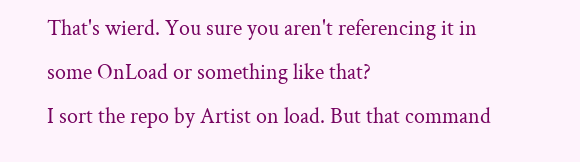That's wierd. You sure you aren't referencing it in some OnLoad or something like that?
I sort the repo by Artist on load. But that command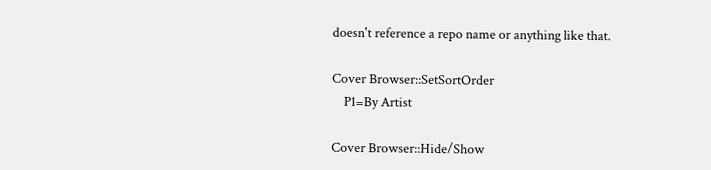doesn't reference a repo name or anything like that.

Cover Browser::SetSortOrder
    P1=By Artist

Cover Browser::Hide/Show